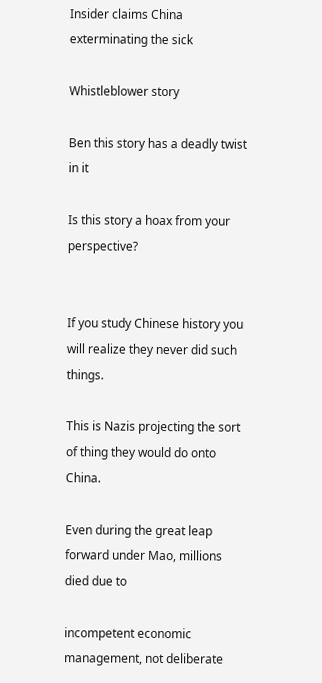Insider claims China exterminating the sick

Whistleblower story

Ben this story has a deadly twist in it

Is this story a hoax from your perspective?


If you study Chinese history you will realize they never did such things.

This is Nazis projecting the sort of thing they would do onto China.

Even during the great leap forward under Mao, millions died due to

incompetent economic management, not deliberate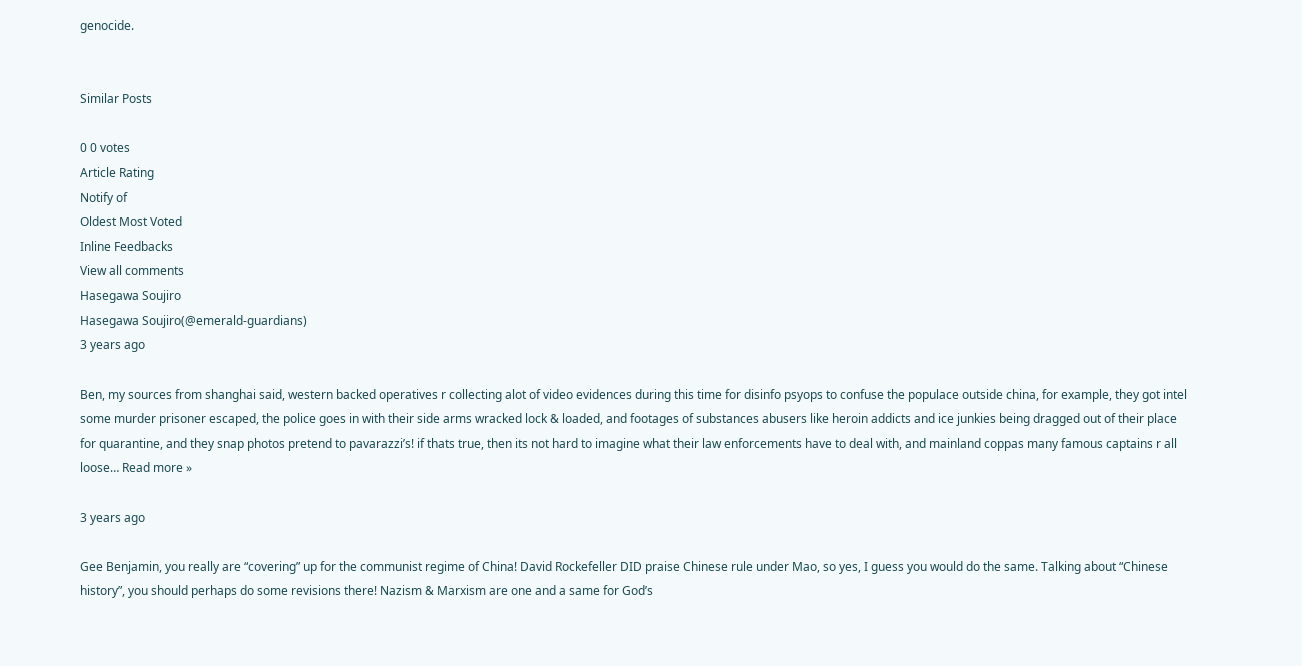genocide.


Similar Posts

0 0 votes
Article Rating
Notify of
Oldest Most Voted
Inline Feedbacks
View all comments
Hasegawa Soujiro
Hasegawa Soujiro(@emerald-guardians)
3 years ago

Ben, my sources from shanghai said, western backed operatives r collecting alot of video evidences during this time for disinfo psyops to confuse the populace outside china, for example, they got intel some murder prisoner escaped, the police goes in with their side arms wracked lock & loaded, and footages of substances abusers like heroin addicts and ice junkies being dragged out of their place for quarantine, and they snap photos pretend to pavarazzi’s! if thats true, then its not hard to imagine what their law enforcements have to deal with, and mainland coppas many famous captains r all loose… Read more »

3 years ago

Gee Benjamin, you really are “covering” up for the communist regime of China! David Rockefeller DID praise Chinese rule under Mao, so yes, I guess you would do the same. Talking about “Chinese history”, you should perhaps do some revisions there! Nazism & Marxism are one and a same for God’s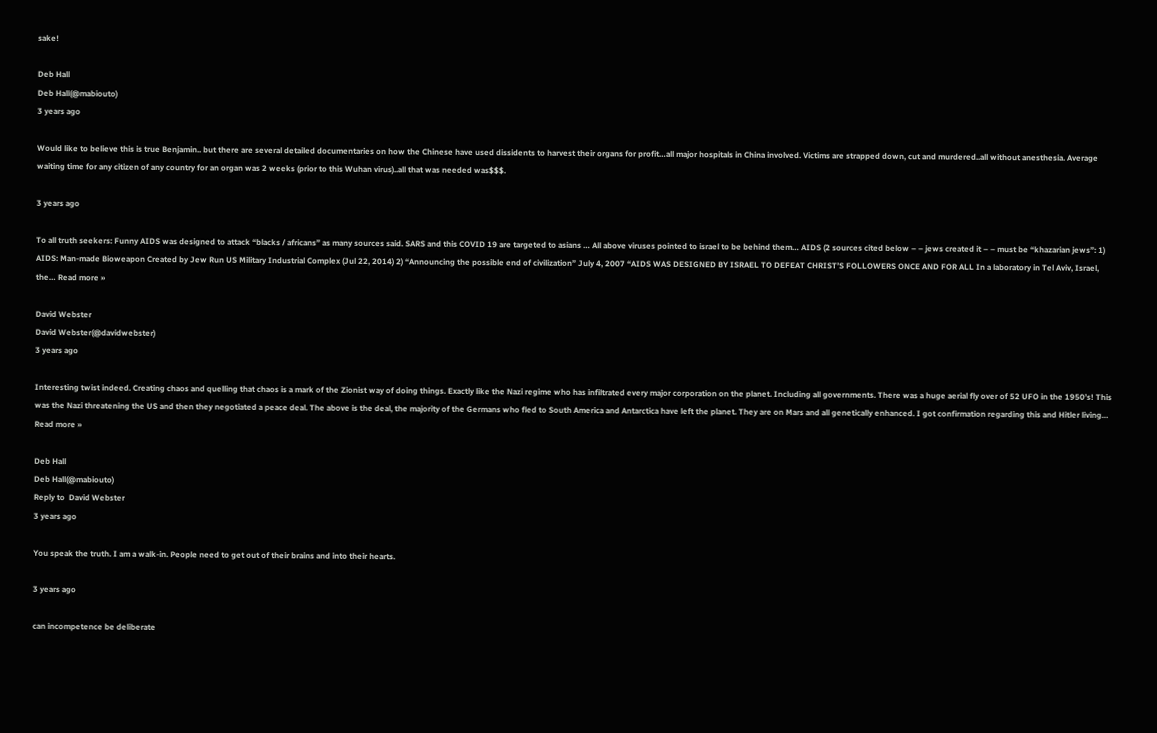sake!

Deb Hall
Deb Hall(@mabiouto)
3 years ago

Would like to believe this is true Benjamin.. but there are several detailed documentaries on how the Chinese have used dissidents to harvest their organs for profit…all major hospitals in China involved. Victims are strapped down, cut and murdered..all without anesthesia. Average waiting time for any citizen of any country for an organ was 2 weeks (prior to this Wuhan virus)..all that was needed was$$$.

3 years ago

To all truth seekers: Funny AIDS was designed to attack “blacks / africans” as many sources said. SARS and this COVID 19 are targeted to asians … All above viruses pointed to israel to be behind them… AIDS (2 sources cited below – – jews created it – – must be “khazarian jews”: 1) AIDS: Man-made Bioweapon Created by Jew Run US Military Industrial Complex (Jul 22, 2014) 2) “Announcing the possible end of civilization” July 4, 2007 “AIDS WAS DESIGNED BY ISRAEL TO DEFEAT CHRIST’S FOLLOWERS ONCE AND FOR ALL In a laboratory in Tel Aviv, Israel, the… Read more »

David Webster
David Webster(@davidwebster)
3 years ago

Interesting twist indeed. Creating chaos and quelling that chaos is a mark of the Zionist way of doing things. Exactly like the Nazi regime who has infiltrated every major corporation on the planet. Including all governments. There was a huge aerial fly over of 52 UFO in the 1950’s! This was the Nazi threatening the US and then they negotiated a peace deal. The above is the deal, the majority of the Germans who fled to South America and Antarctica have left the planet. They are on Mars and all genetically enhanced. I got confirmation regarding this and Hitler living… Read more »

Deb Hall
Deb Hall(@mabiouto)
Reply to  David Webster
3 years ago

You speak the truth. I am a walk-in. People need to get out of their brains and into their hearts.

3 years ago

can incompetence be deliberate